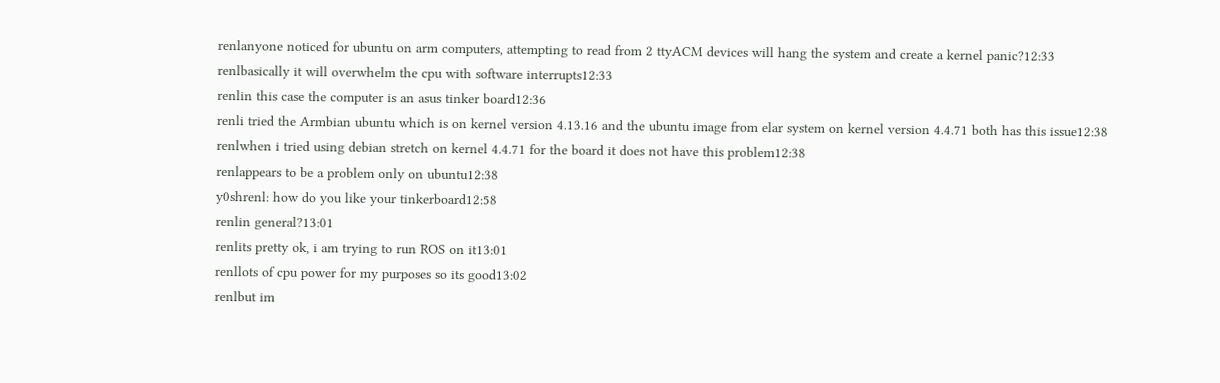renlanyone noticed for ubuntu on arm computers, attempting to read from 2 ttyACM devices will hang the system and create a kernel panic?12:33
renlbasically it will overwhelm the cpu with software interrupts12:33
renlin this case the computer is an asus tinker board12:36
renli tried the Armbian ubuntu which is on kernel version 4.13.16 and the ubuntu image from elar system on kernel version 4.4.71 both has this issue12:38
renlwhen i tried using debian stretch on kernel 4.4.71 for the board it does not have this problem12:38
renlappears to be a problem only on ubuntu12:38
y0shrenl: how do you like your tinkerboard12:58
renlin general?13:01
renlits pretty ok, i am trying to run ROS on it13:01
renllots of cpu power for my purposes so its good13:02
renlbut im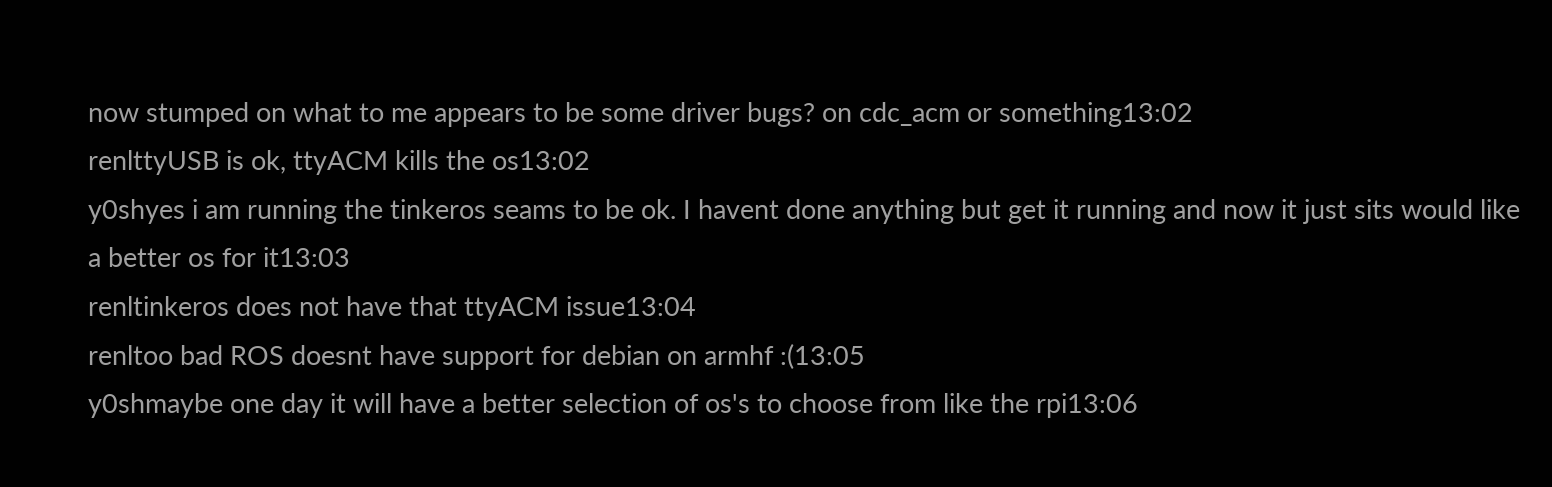now stumped on what to me appears to be some driver bugs? on cdc_acm or something13:02
renlttyUSB is ok, ttyACM kills the os13:02
y0shyes i am running the tinkeros seams to be ok. I havent done anything but get it running and now it just sits would like a better os for it13:03
renltinkeros does not have that ttyACM issue13:04
renltoo bad ROS doesnt have support for debian on armhf :(13:05
y0shmaybe one day it will have a better selection of os's to choose from like the rpi13:06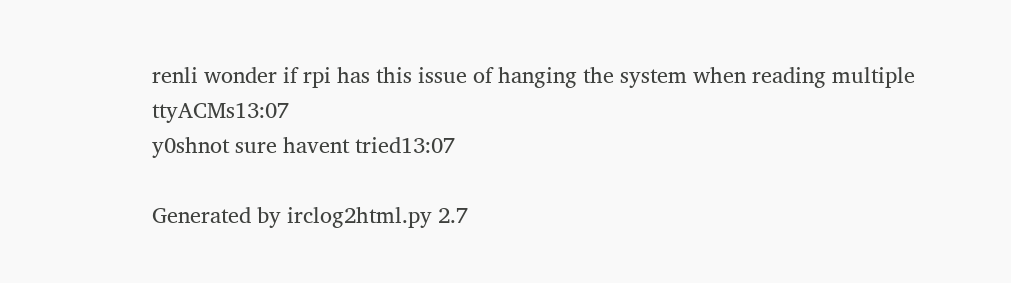renli wonder if rpi has this issue of hanging the system when reading multiple ttyACMs13:07
y0shnot sure havent tried13:07

Generated by irclog2html.py 2.7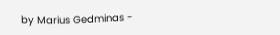by Marius Gedminas -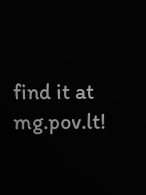find it at mg.pov.lt!